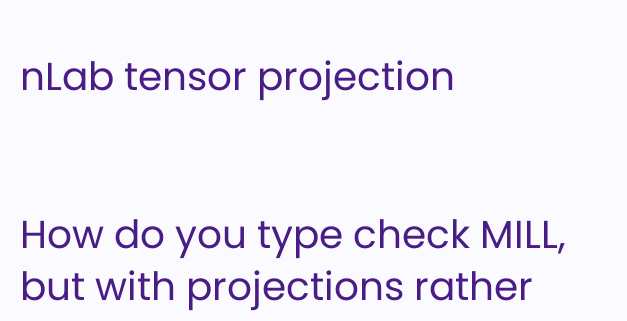nLab tensor projection


How do you type check MILL, but with projections rather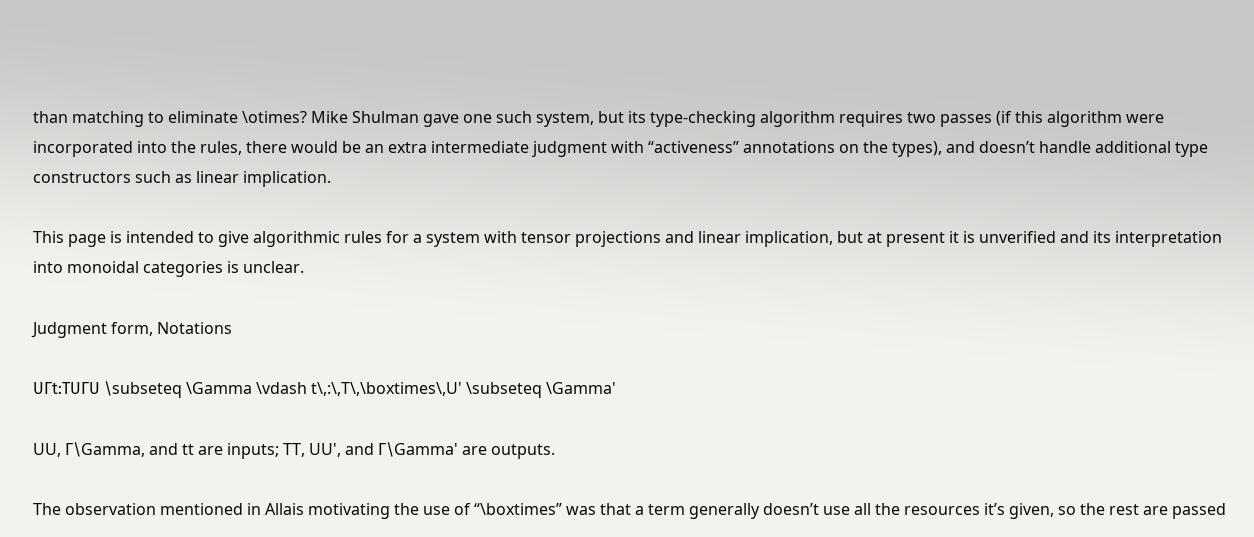than matching to eliminate \otimes? Mike Shulman gave one such system, but its type-checking algorithm requires two passes (if this algorithm were incorporated into the rules, there would be an extra intermediate judgment with “activeness” annotations on the types), and doesn’t handle additional type constructors such as linear implication.

This page is intended to give algorithmic rules for a system with tensor projections and linear implication, but at present it is unverified and its interpretation into monoidal categories is unclear.

Judgment form, Notations

UΓt:TUΓU \subseteq \Gamma \vdash t\,:\,T\,\boxtimes\,U' \subseteq \Gamma'

UU, Γ\Gamma, and tt are inputs; TT, UU', and Γ\Gamma' are outputs.

The observation mentioned in Allais motivating the use of “\boxtimes” was that a term generally doesn’t use all the resources it’s given, so the rest are passed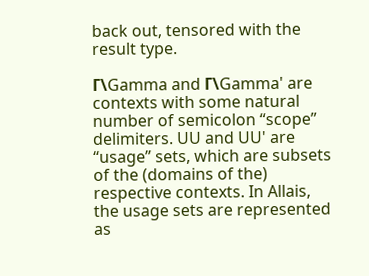back out, tensored with the result type.

Γ\Gamma and Γ\Gamma' are contexts with some natural number of semicolon “scope” delimiters. UU and UU' are “usage” sets, which are subsets of the (domains of the) respective contexts. In Allais, the usage sets are represented as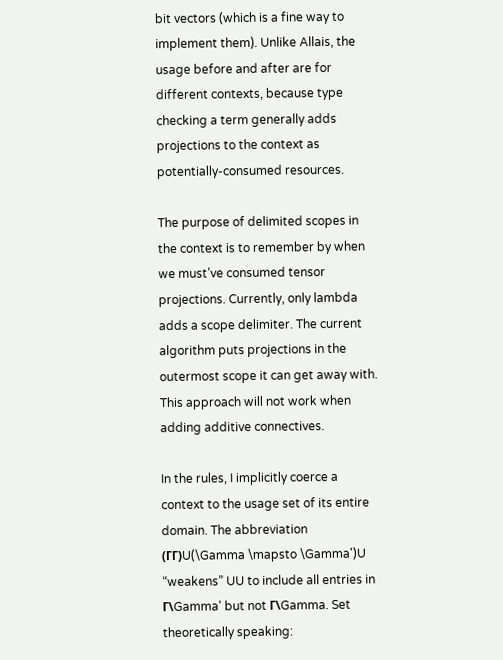bit vectors (which is a fine way to implement them). Unlike Allais, the usage before and after are for different contexts, because type checking a term generally adds projections to the context as potentially-consumed resources.

The purpose of delimited scopes in the context is to remember by when we must’ve consumed tensor projections. Currently, only lambda adds a scope delimiter. The current algorithm puts projections in the outermost scope it can get away with. This approach will not work when adding additive connectives.

In the rules, I implicitly coerce a context to the usage set of its entire domain. The abbreviation (ΓΓ)U(\Gamma \mapsto \Gamma')U “weakens” UU to include all entries in Γ\Gamma' but not Γ\Gamma. Set theoretically speaking: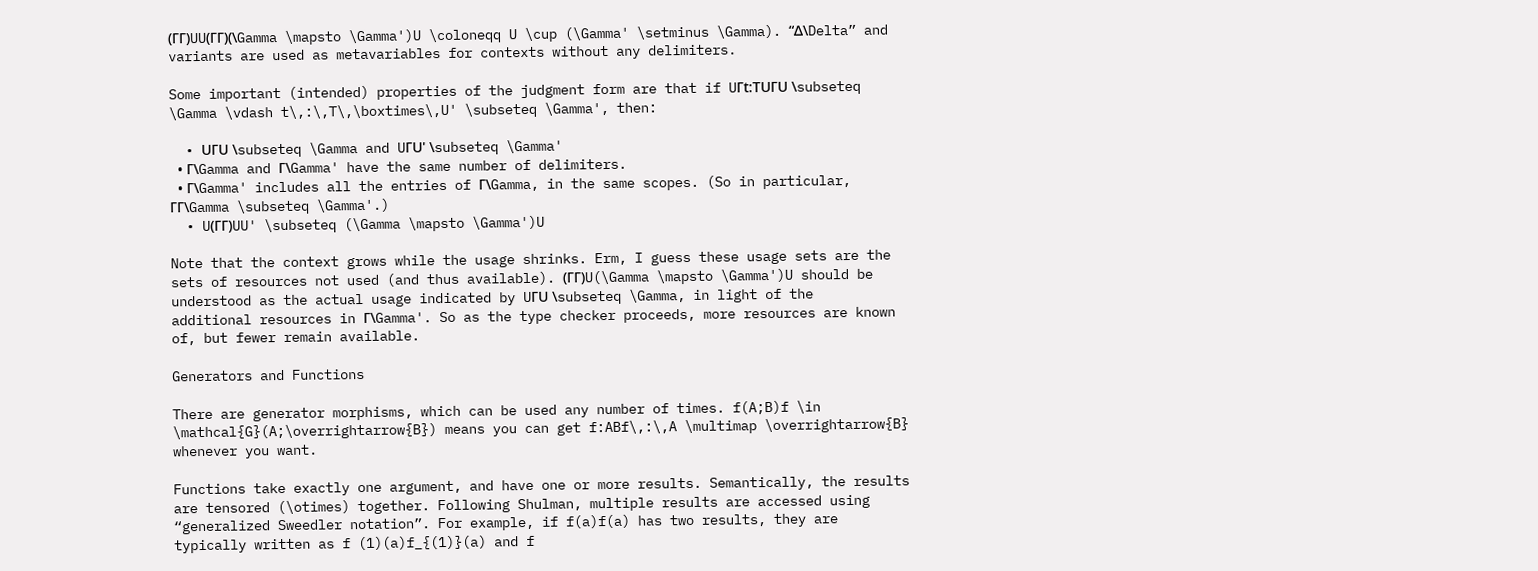(ΓΓ)UU(ΓΓ)(\Gamma \mapsto \Gamma')U \coloneqq U \cup (\Gamma' \setminus \Gamma). “Δ\Delta” and variants are used as metavariables for contexts without any delimiters.

Some important (intended) properties of the judgment form are that if UΓt:TUΓU \subseteq \Gamma \vdash t\,:\,T\,\boxtimes\,U' \subseteq \Gamma', then:

  • UΓU \subseteq \Gamma and UΓU' \subseteq \Gamma'
  • Γ\Gamma and Γ\Gamma' have the same number of delimiters.
  • Γ\Gamma' includes all the entries of Γ\Gamma, in the same scopes. (So in particular, ΓΓ\Gamma \subseteq \Gamma'.)
  • U(ΓΓ)UU' \subseteq (\Gamma \mapsto \Gamma')U

Note that the context grows while the usage shrinks. Erm, I guess these usage sets are the sets of resources not used (and thus available). (ΓΓ)U(\Gamma \mapsto \Gamma')U should be understood as the actual usage indicated by UΓU \subseteq \Gamma, in light of the additional resources in Γ\Gamma'. So as the type checker proceeds, more resources are known of, but fewer remain available.

Generators and Functions

There are generator morphisms, which can be used any number of times. f(A;B)f \in \mathcal{G}(A;\overrightarrow{B}) means you can get f:ABf\,:\,A \multimap \overrightarrow{B} whenever you want.

Functions take exactly one argument, and have one or more results. Semantically, the results are tensored (\otimes) together. Following Shulman, multiple results are accessed using “generalized Sweedler notation”. For example, if f(a)f(a) has two results, they are typically written as f (1)(a)f_{(1)}(a) and f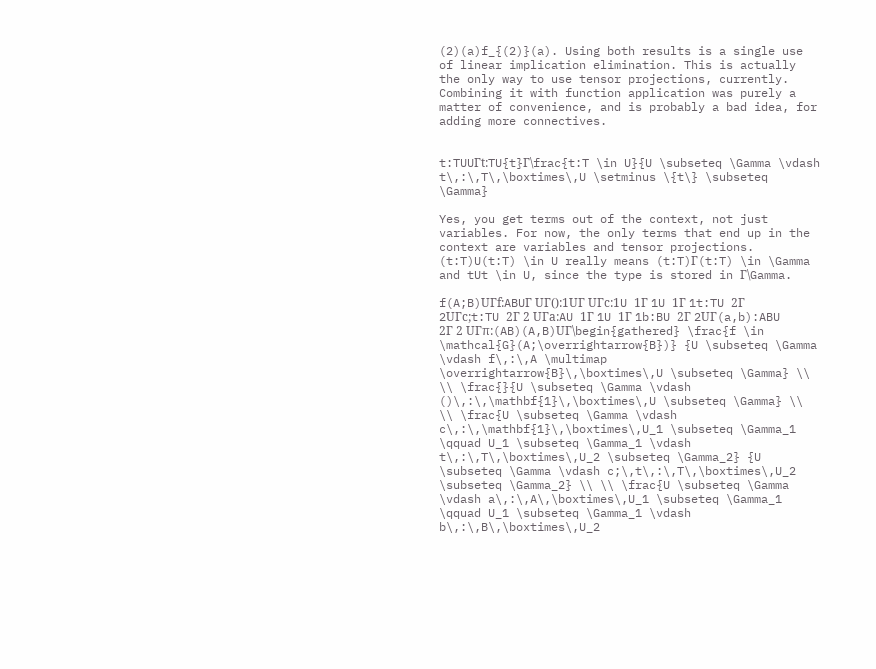(2)(a)f_{(2)}(a). Using both results is a single use of linear implication elimination. This is actually the only way to use tensor projections, currently. Combining it with function application was purely a matter of convenience, and is probably a bad idea, for adding more connectives.


t:TUUΓt:TU{t}Γ\frac{t:T \in U}{U \subseteq \Gamma \vdash t\,:\,T\,\boxtimes\,U \setminus \{t\} \subseteq \Gamma}

Yes, you get terms out of the context, not just variables. For now, the only terms that end up in the context are variables and tensor projections. (t:T)U(t:T) \in U really means (t:T)Γ(t:T) \in \Gamma and tUt \in U, since the type is stored in Γ\Gamma.

f(A;B)UΓf:ABUΓ UΓ():1UΓ UΓc:1U 1Γ 1U 1Γ 1t:TU 2Γ 2UΓc;t:TU 2Γ 2 UΓa:AU 1Γ 1U 1Γ 1b:BU 2Γ 2UΓ(a,b):ABU 2Γ 2 UΓπ:(AB)(A,B)UΓ\begin{gathered} \frac{f \in \mathcal{G}(A;\overrightarrow{B})} {U \subseteq \Gamma \vdash f\,:\,A \multimap \overrightarrow{B}\,\boxtimes\,U \subseteq \Gamma} \\ \\ \frac{}{U \subseteq \Gamma \vdash ()\,:\,\mathbf{1}\,\boxtimes\,U \subseteq \Gamma} \\ \\ \frac{U \subseteq \Gamma \vdash c\,:\,\mathbf{1}\,\boxtimes\,U_1 \subseteq \Gamma_1 \qquad U_1 \subseteq \Gamma_1 \vdash t\,:\,T\,\boxtimes\,U_2 \subseteq \Gamma_2} {U \subseteq \Gamma \vdash c;\,t\,:\,T\,\boxtimes\,U_2 \subseteq \Gamma_2} \\ \\ \frac{U \subseteq \Gamma \vdash a\,:\,A\,\boxtimes\,U_1 \subseteq \Gamma_1 \qquad U_1 \subseteq \Gamma_1 \vdash b\,:\,B\,\boxtimes\,U_2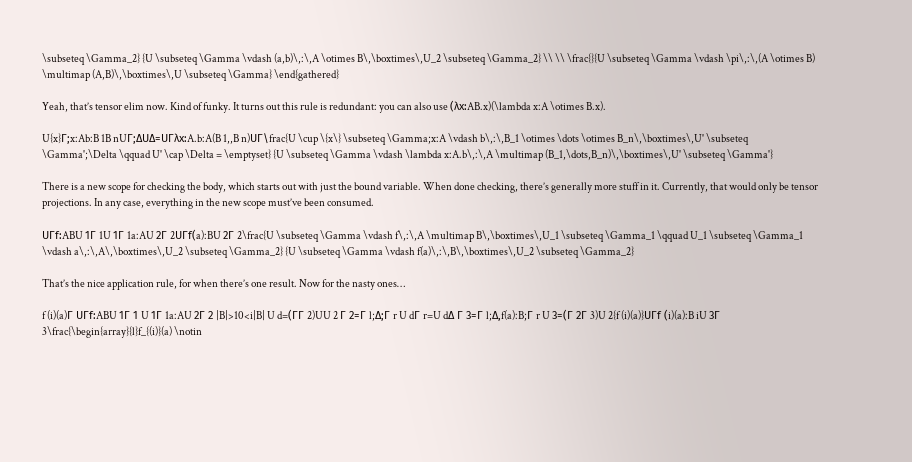\subseteq \Gamma_2} {U \subseteq \Gamma \vdash (a,b)\,:\,A \otimes B\,\boxtimes\,U_2 \subseteq \Gamma_2} \\ \\ \frac{}{U \subseteq \Gamma \vdash \pi\,:\,(A \otimes B) \multimap (A,B)\,\boxtimes\,U \subseteq \Gamma} \end{gathered}

Yeah, that’s tensor elim now. Kind of funky. It turns out this rule is redundant: you can also use (λx:AB.x)(\lambda x:A \otimes B.x).

U{x}Γ;x:Ab:B 1B nUΓ;ΔUΔ=UΓλx:A.b:A(B 1,,B n)UΓ\frac{U \cup \{x\} \subseteq \Gamma;x:A \vdash b\,:\,B_1 \otimes \dots \otimes B_n\,\boxtimes\,U' \subseteq \Gamma';\Delta \qquad U' \cap \Delta = \emptyset} {U \subseteq \Gamma \vdash \lambda x:A.b\,:\,A \multimap (B_1,\dots,B_n)\,\boxtimes\,U' \subseteq \Gamma'}

There is a new scope for checking the body, which starts out with just the bound variable. When done checking, there’s generally more stuff in it. Currently, that would only be tensor projections. In any case, everything in the new scope must’ve been consumed.

UΓf:ABU 1Γ 1U 1Γ 1a:AU 2Γ 2UΓf(a):BU 2Γ 2\frac{U \subseteq \Gamma \vdash f\,:\,A \multimap B\,\boxtimes\,U_1 \subseteq \Gamma_1 \qquad U_1 \subseteq \Gamma_1 \vdash a\,:\,A\,\boxtimes\,U_2 \subseteq \Gamma_2} {U \subseteq \Gamma \vdash f(a)\,:\,B\,\boxtimes\,U_2 \subseteq \Gamma_2}

That’s the nice application rule, for when there’s one result. Now for the nasty ones…

f (i)(a)Γ UΓf:ABU 1Γ 1 U 1Γ 1a:AU 2Γ 2 |B|>10<i|B| U d=(ΓΓ 2)UU 2 Γ 2=Γ l;Δ;Γ r U dΓ r=U dΔ Γ 3=Γ l;Δ,f(a):B;Γ r U 3=(Γ 2Γ 3)U 2{f (i)(a)}UΓf (i)(a):B iU 3Γ 3\frac{\begin{array}{l}f_{(i)}(a) \notin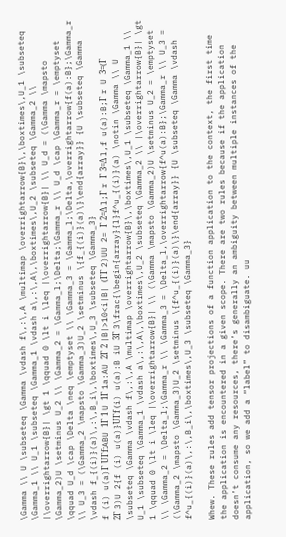\Gamma \\ U \subseteq \Gamma \vdash f\,:\,A \multimap \overrightarrow{B}\,\boxtimes\,U_1 \subseteq \Gamma_1 \\ U_1 \subseteq \Gamma_1 \vdash a\,:\,A\,\boxtimes\,U_2 \subseteq \Gamma_2 \\ |\overrightarrow{B}| \gt 1 \qquad 0 \lt i \leq |\overrightarrow{B}| \\ U_d = (\Gamma \mapsto \Gamma_2)U \setminus U_2 \\ \Gamma_2 = \Gamma_l;\Delta;\Gamma_r \\ U_d \cap \Gamma_r = \emptyset \qquad U_d \cap \Delta \neq \emptyset \\ \Gamma_3 = \Gamma_l;\Delta,\overrightarrow{f(a):B};\Gamma_r \\ U_3 = (\Gamma_2 \mapsto \Gamma_3)U_2 \setminus \{f_{(i)}(a)\}\end{array}} {U \subseteq \Gamma \vdash f_{(i)}(a)\,:\,B_i\,\boxtimes\,U_3 \subseteq \Gamma_3}
f (i) u(a)Γ UΓf:ABU 1Γ 1 U 1Γ 1a:AU 2Γ 2 |B|>10<i|B| (ΓΓ 2)UU 2= Γ 2=Δ l;Γ r Γ 3=Δ l,f u(a):B;Γ r U 3=(Γ 2Γ 3)U 2{f (i) u(a)}UΓf (i) u(a):B iU 3Γ 3\frac{\begin{array}{l}f^u_{(i)}(a) \notin \Gamma \\ U \subseteq \Gamma \vdash f\,:\,A \multimap \overrightarrow{B}\,\boxtimes\,U_1 \subseteq \Gamma_1 \\ U_1 \subseteq \Gamma_1 \vdash a\,:\,A\,\boxtimes\,U_2 \subseteq \Gamma_2 \\ |\overrightarrow{B}| \gt 1 \qquad 0 \lt i \leq |\overrightarrow{B}| \\ (\Gamma \mapsto \Gamma_2)U \setminus U_2 = \emptyset \\ \Gamma_2 = \Delta_l;\Gamma_r \\ \Gamma_3 = \Delta_l,\overrightarrow{f^u(a):B};\Gamma_r \\ U_3 = (\Gamma_2 \mapsto \Gamma_3)U_2 \setminus \{f^u_{(i)}(a)\}\end{array}} {U \subseteq \Gamma \vdash f^u_{(i)}(a)\,:\,B_i\,\boxtimes\,U_3 \subseteq \Gamma_3}

Whew. These rules add tensor projections of a function application to the context, the first time the application is encountered in a given scope. There are two rules because if the application doesn’t consume any resources, there’s generally an ambiguity between multiple instances of the application, so we add a “label” to disambiguate. uu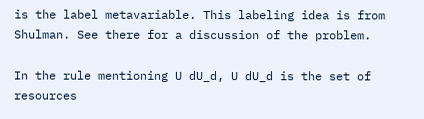is the label metavariable. This labeling idea is from Shulman. See there for a discussion of the problem.

In the rule mentioning U dU_d, U dU_d is the set of resources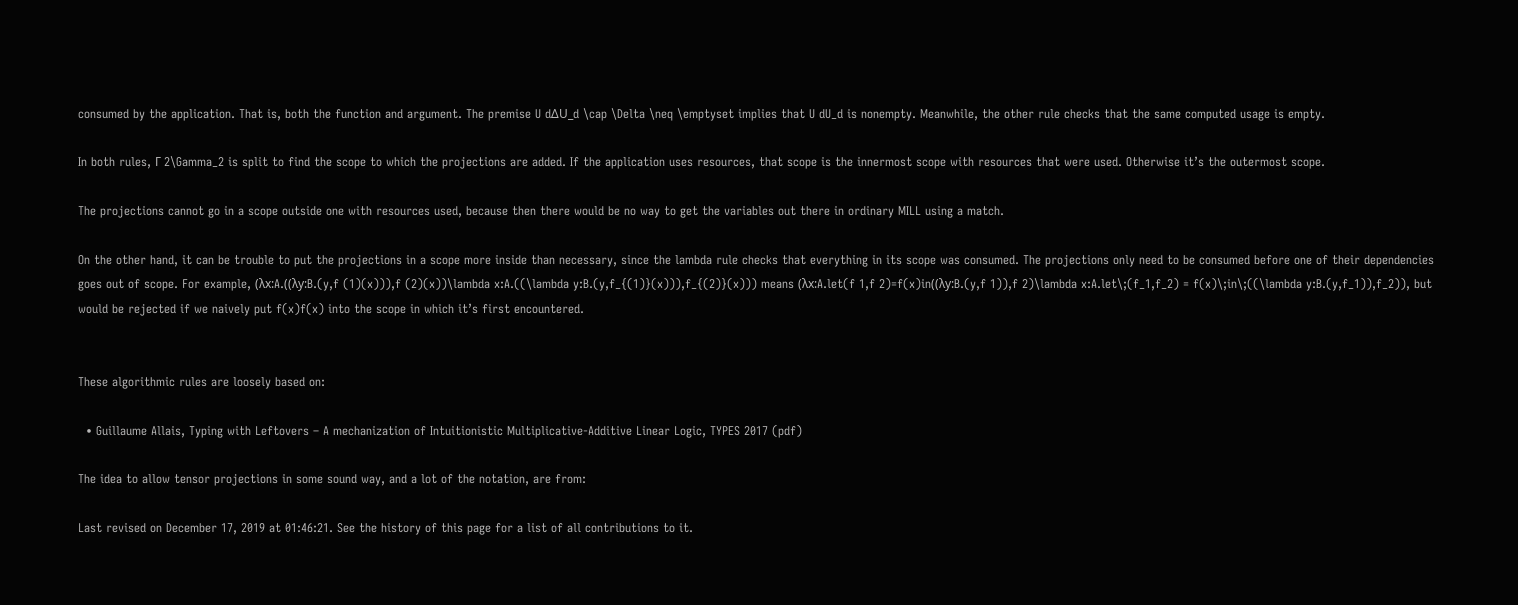consumed by the application. That is, both the function and argument. The premise U dΔU_d \cap \Delta \neq \emptyset implies that U dU_d is nonempty. Meanwhile, the other rule checks that the same computed usage is empty.

In both rules, Γ 2\Gamma_2 is split to find the scope to which the projections are added. If the application uses resources, that scope is the innermost scope with resources that were used. Otherwise it’s the outermost scope.

The projections cannot go in a scope outside one with resources used, because then there would be no way to get the variables out there in ordinary MILL using a match.

On the other hand, it can be trouble to put the projections in a scope more inside than necessary, since the lambda rule checks that everything in its scope was consumed. The projections only need to be consumed before one of their dependencies goes out of scope. For example, (λx:A.((λy:B.(y,f (1)(x))),f (2)(x))\lambda x:A.((\lambda y:B.(y,f_{(1)}(x))),f_{(2)}(x))) means (λx:A.let(f 1,f 2)=f(x)in((λy:B.(y,f 1)),f 2)\lambda x:A.let\;(f_1,f_2) = f(x)\;in\;((\lambda y:B.(y,f_1)),f_2)), but would be rejected if we naively put f(x)f(x) into the scope in which it’s first encountered.


These algorithmic rules are loosely based on:

  • Guillaume Allais, Typing with Leftovers – A mechanization of Intuitionistic Multiplicative-Additive Linear Logic, TYPES 2017 (pdf)

The idea to allow tensor projections in some sound way, and a lot of the notation, are from:

Last revised on December 17, 2019 at 01:46:21. See the history of this page for a list of all contributions to it.